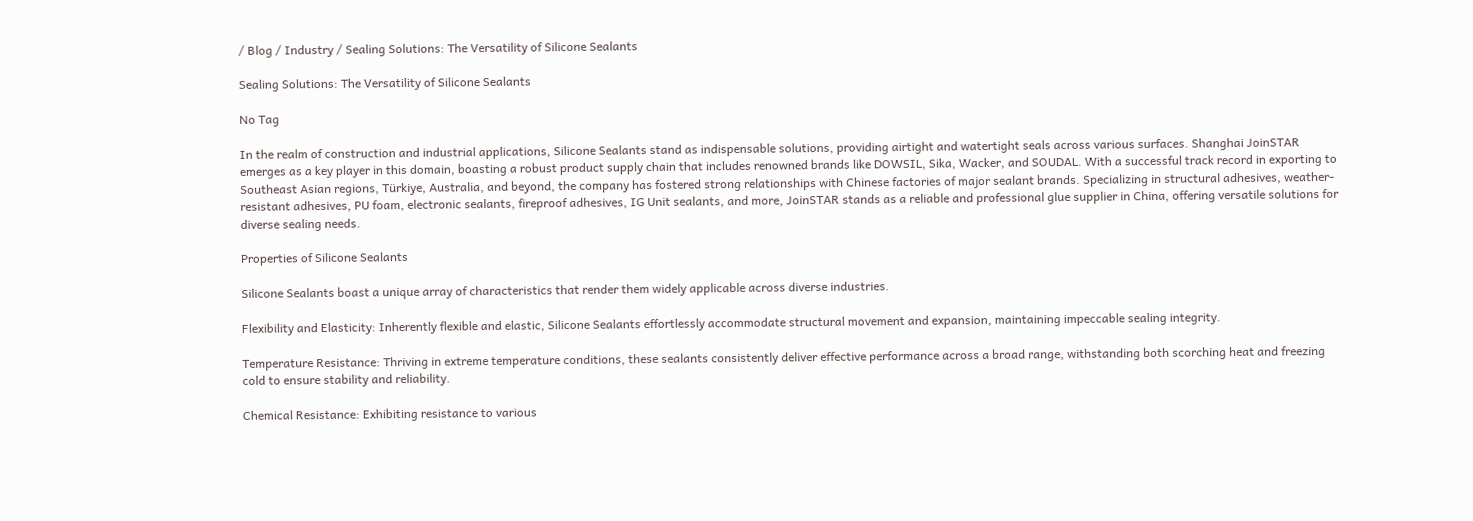/ Blog / Industry / Sealing Solutions: The Versatility of Silicone Sealants

Sealing Solutions: The Versatility of Silicone Sealants

No Tag

In the realm of construction and industrial applications, Silicone Sealants stand as indispensable solutions, providing airtight and watertight seals across various surfaces. Shanghai JoinSTAR emerges as a key player in this domain, boasting a robust product supply chain that includes renowned brands like DOWSIL, Sika, Wacker, and SOUDAL. With a successful track record in exporting to Southeast Asian regions, Türkiye, Australia, and beyond, the company has fostered strong relationships with Chinese factories of major sealant brands. Specializing in structural adhesives, weather-resistant adhesives, PU foam, electronic sealants, fireproof adhesives, IG Unit sealants, and more, JoinSTAR stands as a reliable and professional glue supplier in China, offering versatile solutions for diverse sealing needs.

Properties of Silicone Sealants

Silicone Sealants boast a unique array of characteristics that render them widely applicable across diverse industries.

Flexibility and Elasticity: Inherently flexible and elastic, Silicone Sealants effortlessly accommodate structural movement and expansion, maintaining impeccable sealing integrity.

Temperature Resistance: Thriving in extreme temperature conditions, these sealants consistently deliver effective performance across a broad range, withstanding both scorching heat and freezing cold to ensure stability and reliability.

Chemical Resistance: Exhibiting resistance to various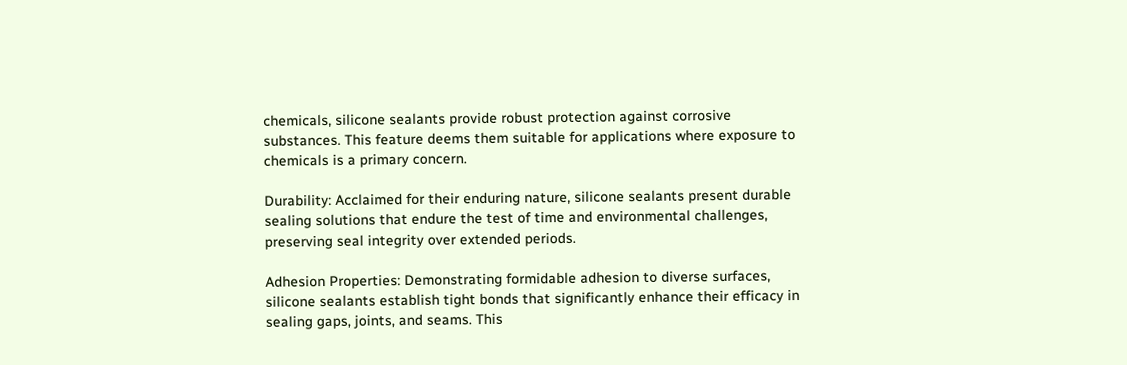chemicals, silicone sealants provide robust protection against corrosive substances. This feature deems them suitable for applications where exposure to chemicals is a primary concern.

Durability: Acclaimed for their enduring nature, silicone sealants present durable sealing solutions that endure the test of time and environmental challenges, preserving seal integrity over extended periods.

Adhesion Properties: Demonstrating formidable adhesion to diverse surfaces, silicone sealants establish tight bonds that significantly enhance their efficacy in sealing gaps, joints, and seams. This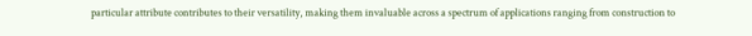particular attribute contributes to their versatility, making them invaluable across a spectrum of applications ranging from construction to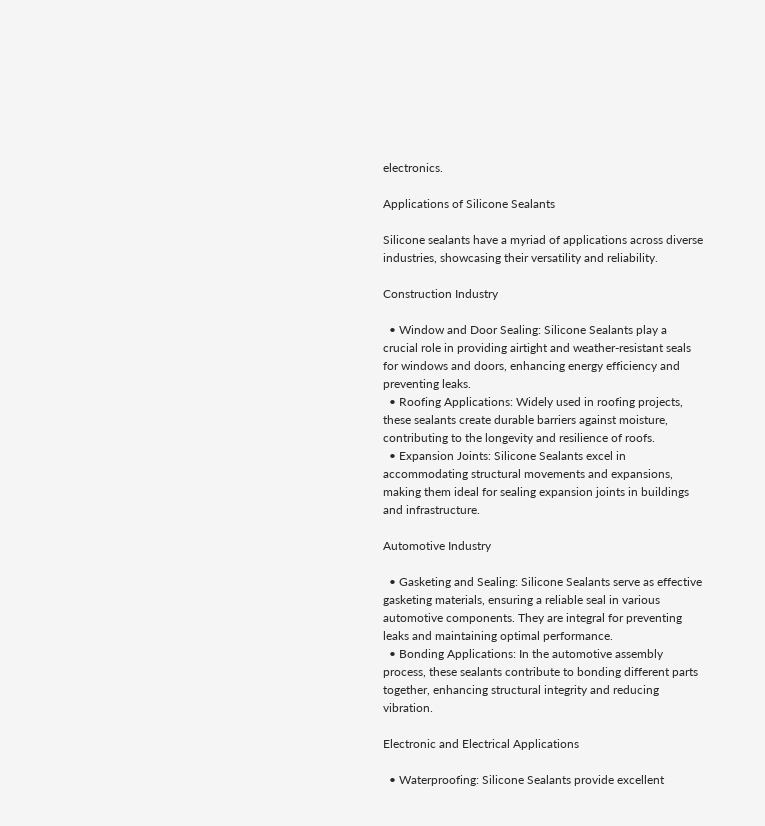electronics.

Applications of Silicone Sealants

Silicone sealants have a myriad of applications across diverse industries, showcasing their versatility and reliability.

Construction Industry

  • Window and Door Sealing: Silicone Sealants play a crucial role in providing airtight and weather-resistant seals for windows and doors, enhancing energy efficiency and preventing leaks.
  • Roofing Applications: Widely used in roofing projects, these sealants create durable barriers against moisture, contributing to the longevity and resilience of roofs.
  • Expansion Joints: Silicone Sealants excel in accommodating structural movements and expansions, making them ideal for sealing expansion joints in buildings and infrastructure.

Automotive Industry

  • Gasketing and Sealing: Silicone Sealants serve as effective gasketing materials, ensuring a reliable seal in various automotive components. They are integral for preventing leaks and maintaining optimal performance.
  • Bonding Applications: In the automotive assembly process, these sealants contribute to bonding different parts together, enhancing structural integrity and reducing vibration.

Electronic and Electrical Applications

  • Waterproofing: Silicone Sealants provide excellent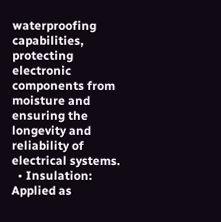waterproofing capabilities, protecting electronic components from moisture and ensuring the longevity and reliability of electrical systems.
  • Insulation: Applied as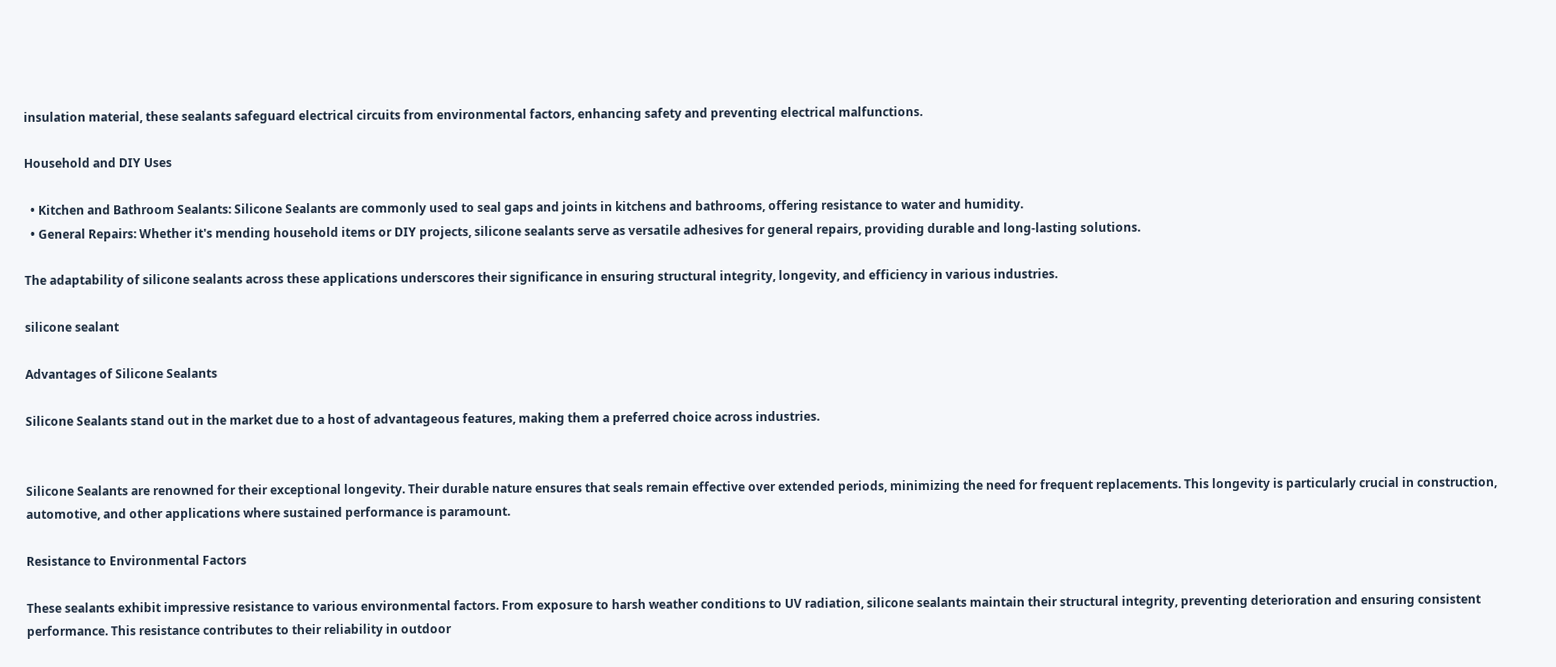insulation material, these sealants safeguard electrical circuits from environmental factors, enhancing safety and preventing electrical malfunctions.

Household and DIY Uses

  • Kitchen and Bathroom Sealants: Silicone Sealants are commonly used to seal gaps and joints in kitchens and bathrooms, offering resistance to water and humidity.
  • General Repairs: Whether it's mending household items or DIY projects, silicone sealants serve as versatile adhesives for general repairs, providing durable and long-lasting solutions.

The adaptability of silicone sealants across these applications underscores their significance in ensuring structural integrity, longevity, and efficiency in various industries.

silicone sealant

Advantages of Silicone Sealants

Silicone Sealants stand out in the market due to a host of advantageous features, making them a preferred choice across industries.


Silicone Sealants are renowned for their exceptional longevity. Their durable nature ensures that seals remain effective over extended periods, minimizing the need for frequent replacements. This longevity is particularly crucial in construction, automotive, and other applications where sustained performance is paramount.

Resistance to Environmental Factors

These sealants exhibit impressive resistance to various environmental factors. From exposure to harsh weather conditions to UV radiation, silicone sealants maintain their structural integrity, preventing deterioration and ensuring consistent performance. This resistance contributes to their reliability in outdoor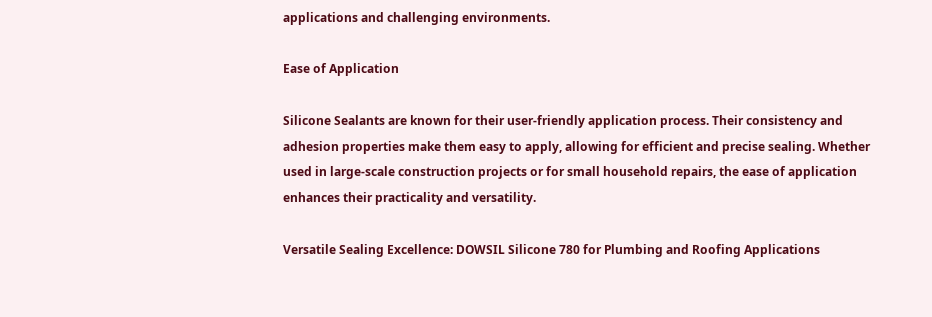applications and challenging environments.

Ease of Application

Silicone Sealants are known for their user-friendly application process. Their consistency and adhesion properties make them easy to apply, allowing for efficient and precise sealing. Whether used in large-scale construction projects or for small household repairs, the ease of application enhances their practicality and versatility.

Versatile Sealing Excellence: DOWSIL Silicone 780 for Plumbing and Roofing Applications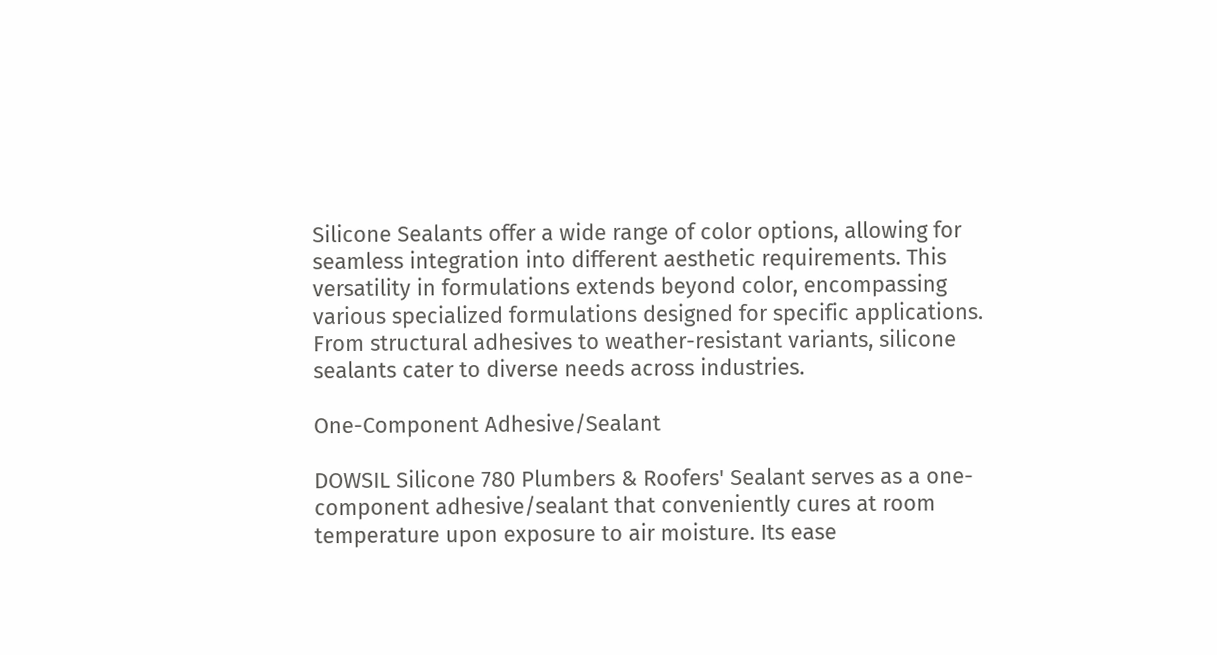Silicone Sealants offer a wide range of color options, allowing for seamless integration into different aesthetic requirements. This versatility in formulations extends beyond color, encompassing various specialized formulations designed for specific applications. From structural adhesives to weather-resistant variants, silicone sealants cater to diverse needs across industries.

One-Component Adhesive/Sealant

DOWSIL Silicone 780 Plumbers & Roofers' Sealant serves as a one-component adhesive/sealant that conveniently cures at room temperature upon exposure to air moisture. Its ease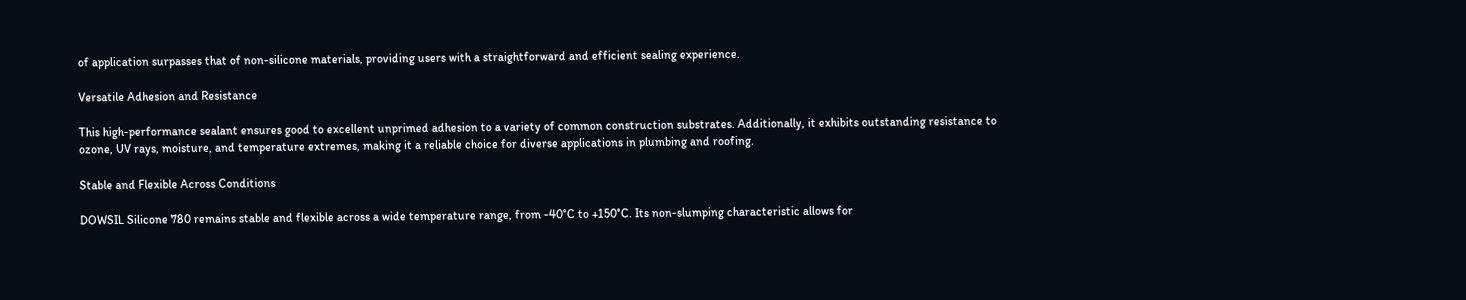of application surpasses that of non-silicone materials, providing users with a straightforward and efficient sealing experience.

Versatile Adhesion and Resistance

This high-performance sealant ensures good to excellent unprimed adhesion to a variety of common construction substrates. Additionally, it exhibits outstanding resistance to ozone, UV rays, moisture, and temperature extremes, making it a reliable choice for diverse applications in plumbing and roofing.

Stable and Flexible Across Conditions

DOWSIL Silicone 780 remains stable and flexible across a wide temperature range, from -40°C to +150°C. Its non-slumping characteristic allows for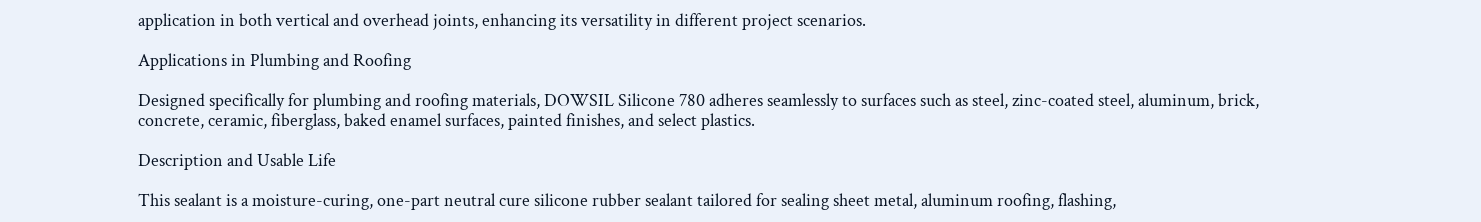application in both vertical and overhead joints, enhancing its versatility in different project scenarios.

Applications in Plumbing and Roofing

Designed specifically for plumbing and roofing materials, DOWSIL Silicone 780 adheres seamlessly to surfaces such as steel, zinc-coated steel, aluminum, brick, concrete, ceramic, fiberglass, baked enamel surfaces, painted finishes, and select plastics.

Description and Usable Life

This sealant is a moisture-curing, one-part neutral cure silicone rubber sealant tailored for sealing sheet metal, aluminum roofing, flashing,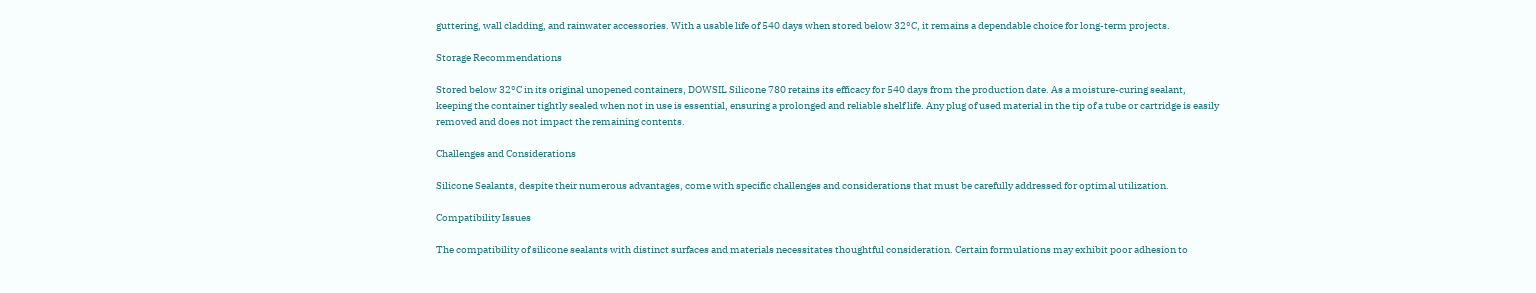guttering, wall cladding, and rainwater accessories. With a usable life of 540 days when stored below 32°C, it remains a dependable choice for long-term projects.

Storage Recommendations

Stored below 32°C in its original unopened containers, DOWSIL Silicone 780 retains its efficacy for 540 days from the production date. As a moisture-curing sealant, keeping the container tightly sealed when not in use is essential, ensuring a prolonged and reliable shelf life. Any plug of used material in the tip of a tube or cartridge is easily removed and does not impact the remaining contents.

Challenges and Considerations

Silicone Sealants, despite their numerous advantages, come with specific challenges and considerations that must be carefully addressed for optimal utilization.

Compatibility Issues

The compatibility of silicone sealants with distinct surfaces and materials necessitates thoughtful consideration. Certain formulations may exhibit poor adhesion to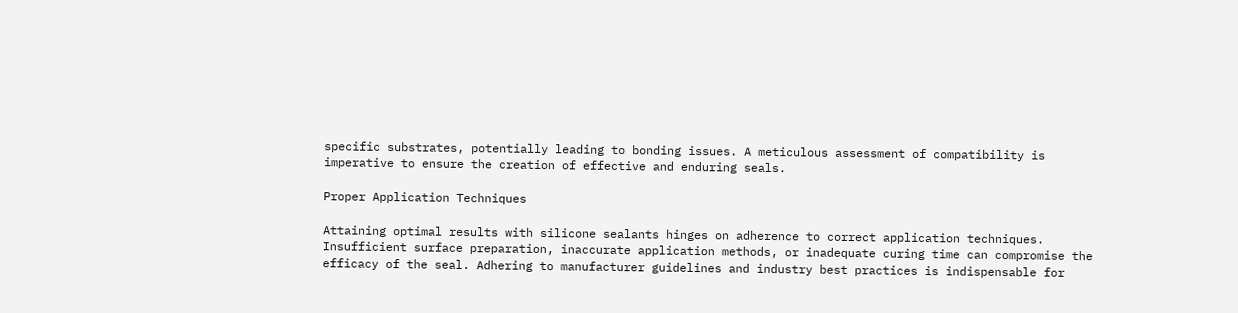specific substrates, potentially leading to bonding issues. A meticulous assessment of compatibility is imperative to ensure the creation of effective and enduring seals.

Proper Application Techniques

Attaining optimal results with silicone sealants hinges on adherence to correct application techniques. Insufficient surface preparation, inaccurate application methods, or inadequate curing time can compromise the efficacy of the seal. Adhering to manufacturer guidelines and industry best practices is indispensable for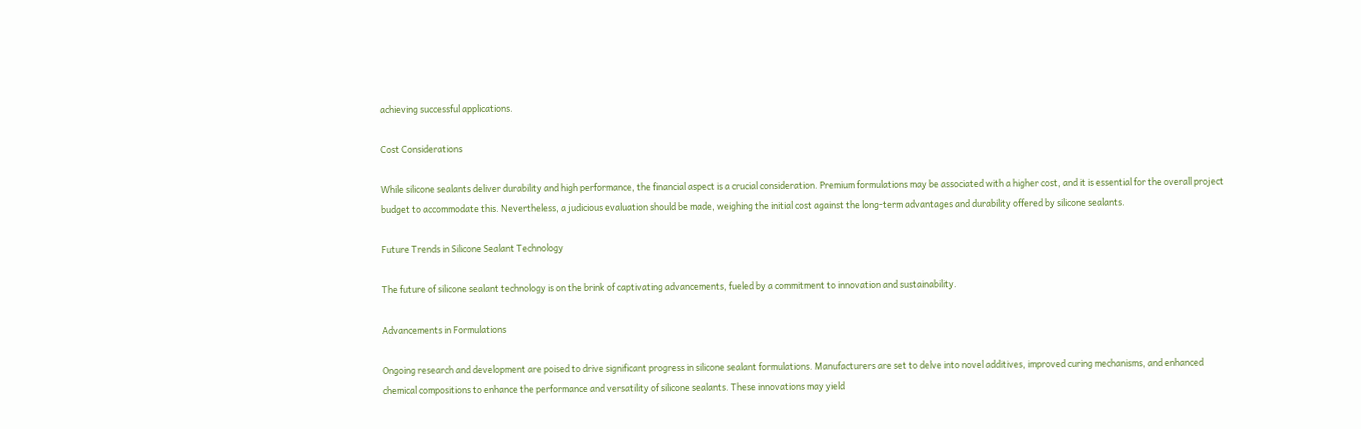achieving successful applications.

Cost Considerations

While silicone sealants deliver durability and high performance, the financial aspect is a crucial consideration. Premium formulations may be associated with a higher cost, and it is essential for the overall project budget to accommodate this. Nevertheless, a judicious evaluation should be made, weighing the initial cost against the long-term advantages and durability offered by silicone sealants.

Future Trends in Silicone Sealant Technology

The future of silicone sealant technology is on the brink of captivating advancements, fueled by a commitment to innovation and sustainability.

Advancements in Formulations

Ongoing research and development are poised to drive significant progress in silicone sealant formulations. Manufacturers are set to delve into novel additives, improved curing mechanisms, and enhanced chemical compositions to enhance the performance and versatility of silicone sealants. These innovations may yield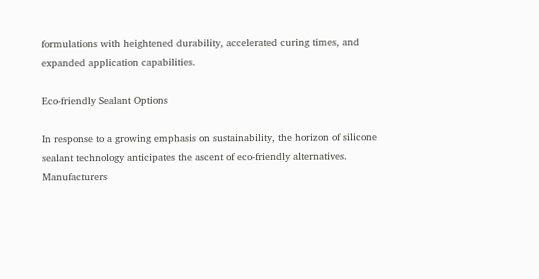formulations with heightened durability, accelerated curing times, and expanded application capabilities.

Eco-friendly Sealant Options

In response to a growing emphasis on sustainability, the horizon of silicone sealant technology anticipates the ascent of eco-friendly alternatives. Manufacturers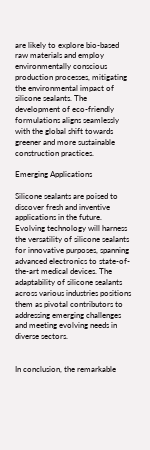are likely to explore bio-based raw materials and employ environmentally conscious production processes, mitigating the environmental impact of silicone sealants. The development of eco-friendly formulations aligns seamlessly with the global shift towards greener and more sustainable construction practices.

Emerging Applications

Silicone sealants are poised to discover fresh and inventive applications in the future. Evolving technology will harness the versatility of silicone sealants for innovative purposes, spanning advanced electronics to state-of-the-art medical devices. The adaptability of silicone sealants across various industries positions them as pivotal contributors to addressing emerging challenges and meeting evolving needs in diverse sectors.


In conclusion, the remarkable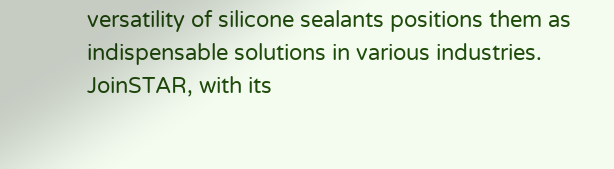versatility of silicone sealants positions them as indispensable solutions in various industries. JoinSTAR, with its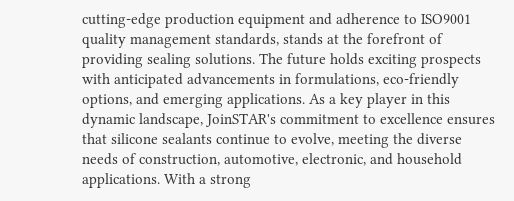cutting-edge production equipment and adherence to ISO9001 quality management standards, stands at the forefront of providing sealing solutions. The future holds exciting prospects with anticipated advancements in formulations, eco-friendly options, and emerging applications. As a key player in this dynamic landscape, JoinSTAR's commitment to excellence ensures that silicone sealants continue to evolve, meeting the diverse needs of construction, automotive, electronic, and household applications. With a strong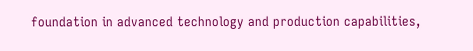foundation in advanced technology and production capabilities,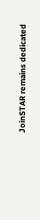JoinSTAR remains dedicated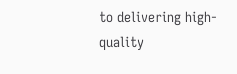to delivering high-quality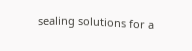sealing solutions for a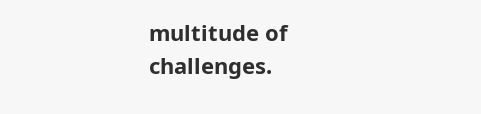multitude of challenges.